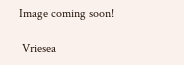Image coming soon!

 Vriesea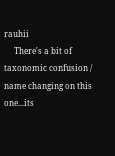rauhii
     There's a bit of taxonomic confusion / name changing on this one...its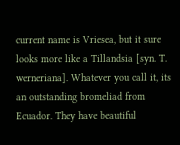current name is Vriesea, but it sure looks more like a Tillandsia [syn. T. werneriana]. Whatever you call it, its an outstanding bromeliad from Ecuador. They have beautiful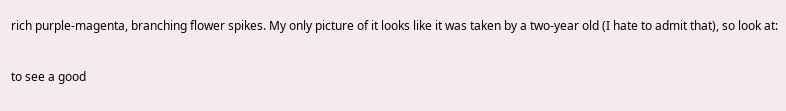rich purple-magenta, branching flower spikes. My only picture of it looks like it was taken by a two-year old (I hate to admit that), so look at:

to see a good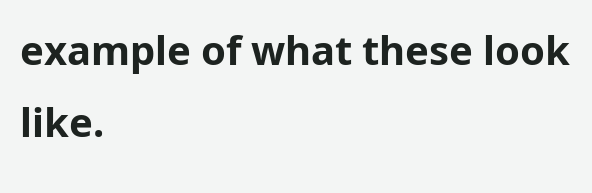example of what these look like.